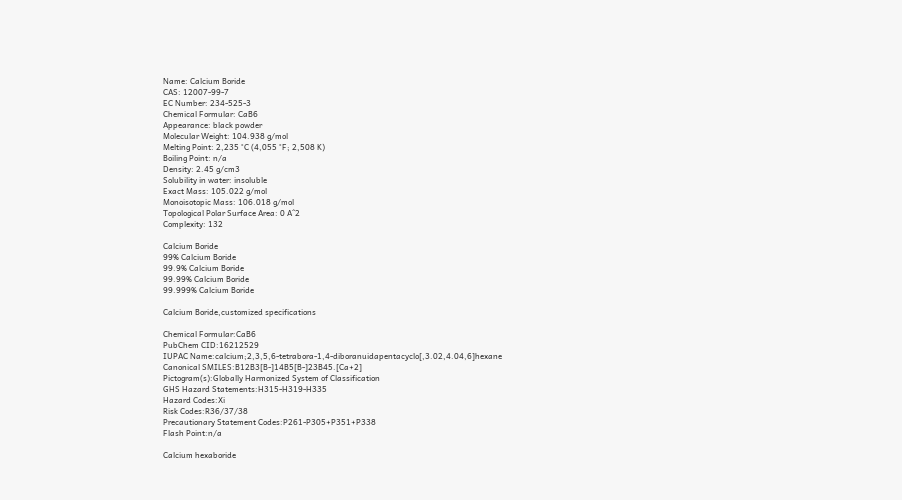Name: Calcium Boride
CAS: 12007-99-7
EC Number: 234-525-3
Chemical Formular: CaB6
Appearance: black powder
Molecular Weight: 104.938 g/mol
Melting Point: 2,235 °C (4,055 °F; 2,508 K)
Boiling Point: n/a
Density: 2.45 g/cm3
Solubility in water: insoluble
Exact Mass: 105.022 g/mol
Monoisotopic Mass: 106.018 g/mol
Topological Polar Surface Area: 0 A^2
Complexity: 132

Calcium Boride
99% Calcium Boride
99.9% Calcium Boride
99.99% Calcium Boride
99.999% Calcium Boride

Calcium Boride,customized specifications

Chemical Formular:CaB6
PubChem CID:16212529
IUPAC Name:calcium;2,3,5,6-tetrabora-1,4-diboranuidapentacyclo[,3.02,4.04,6]hexane
Canonical SMILES:B12B3[B-]14B5[B-]23B45.[Ca+2]
Pictogram(s):Globally Harmonized System of Classification
GHS Hazard Statements:H315-H319-H335
Hazard Codes:Xi
Risk Codes:R36/37/38
Precautionary Statement Codes:P261-P305+P351+P338
Flash Point:n/a

Calcium hexaboride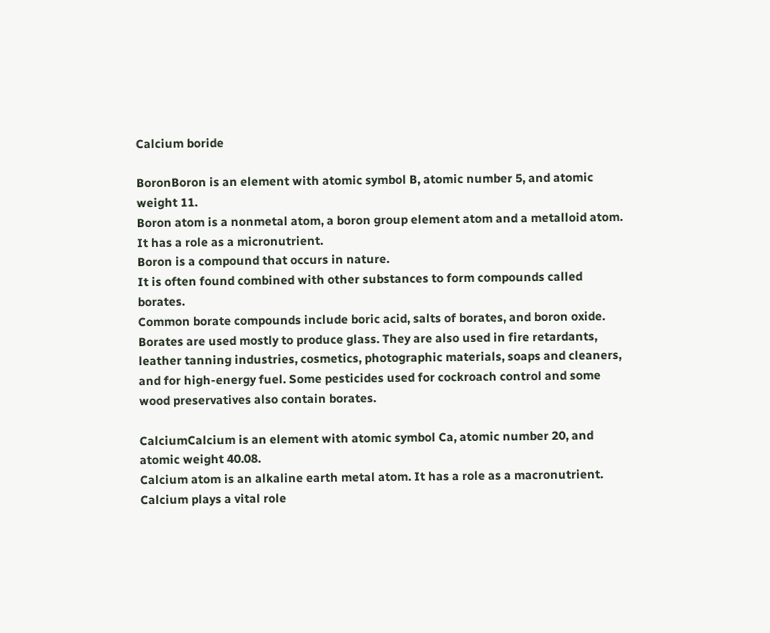Calcium boride

BoronBoron is an element with atomic symbol B, atomic number 5, and atomic weight 11.
Boron atom is a nonmetal atom, a boron group element atom and a metalloid atom. It has a role as a micronutrient.
Boron is a compound that occurs in nature.
It is often found combined with other substances to form compounds called borates.
Common borate compounds include boric acid, salts of borates, and boron oxide.
Borates are used mostly to produce glass. They are also used in fire retardants, leather tanning industries, cosmetics, photographic materials, soaps and cleaners, and for high-energy fuel. Some pesticides used for cockroach control and some wood preservatives also contain borates.

CalciumCalcium is an element with atomic symbol Ca, atomic number 20, and atomic weight 40.08.
Calcium atom is an alkaline earth metal atom. It has a role as a macronutrient.
Calcium plays a vital role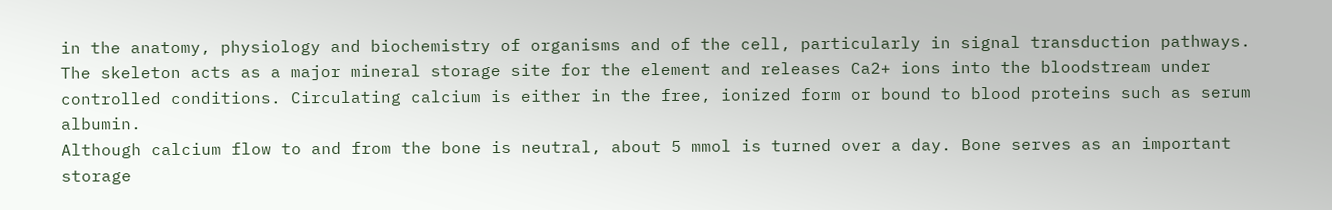in the anatomy, physiology and biochemistry of organisms and of the cell, particularly in signal transduction pathways.
The skeleton acts as a major mineral storage site for the element and releases Ca2+ ions into the bloodstream under controlled conditions. Circulating calcium is either in the free, ionized form or bound to blood proteins such as serum albumin.
Although calcium flow to and from the bone is neutral, about 5 mmol is turned over a day. Bone serves as an important storage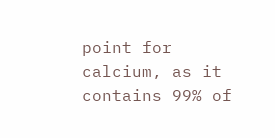point for calcium, as it contains 99% of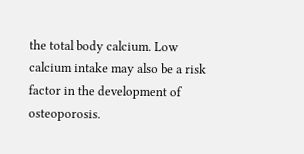the total body calcium. Low calcium intake may also be a risk factor in the development of osteoporosis.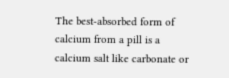The best-absorbed form of calcium from a pill is a calcium salt like carbonate or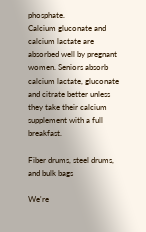phosphate.
Calcium gluconate and calcium lactate are absorbed well by pregnant women. Seniors absorb calcium lactate, gluconate and citrate better unless they take their calcium supplement with a full breakfast.

Fiber drums, steel drums, and bulk bags

We're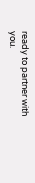ready to partner with you.